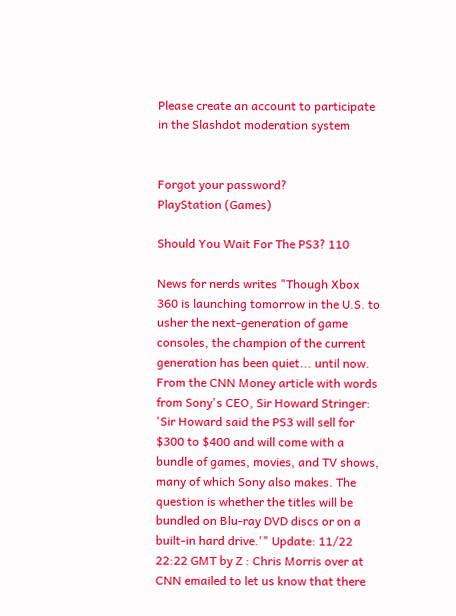Please create an account to participate in the Slashdot moderation system


Forgot your password?
PlayStation (Games)

Should You Wait For The PS3? 110

News for nerds writes "Though Xbox 360 is launching tomorrow in the U.S. to usher the next-generation of game consoles, the champion of the current generation has been quiet... until now. From the CNN Money article with words from Sony's CEO, Sir Howard Stringer: 'Sir Howard said the PS3 will sell for $300 to $400 and will come with a bundle of games, movies, and TV shows, many of which Sony also makes. The question is whether the titles will be bundled on Blu-ray DVD discs or on a built-in hard drive.'" Update: 11/22 22:22 GMT by Z : Chris Morris over at CNN emailed to let us know that there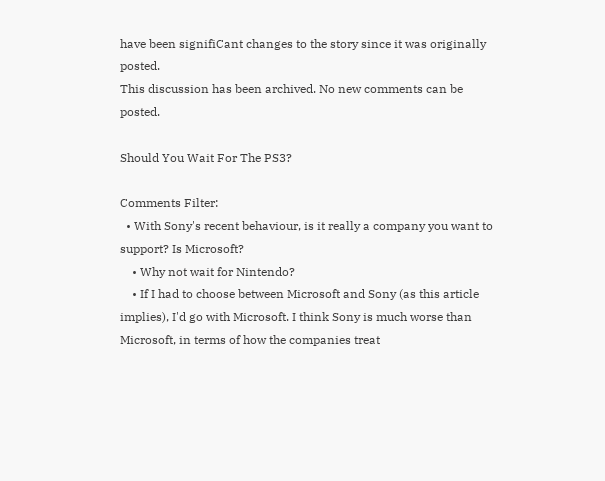have been signifiCant changes to the story since it was originally posted.
This discussion has been archived. No new comments can be posted.

Should You Wait For The PS3?

Comments Filter:
  • With Sony's recent behaviour, is it really a company you want to support? Is Microsoft?
    • Why not wait for Nintendo?
    • If I had to choose between Microsoft and Sony (as this article implies), I'd go with Microsoft. I think Sony is much worse than Microsoft, in terms of how the companies treat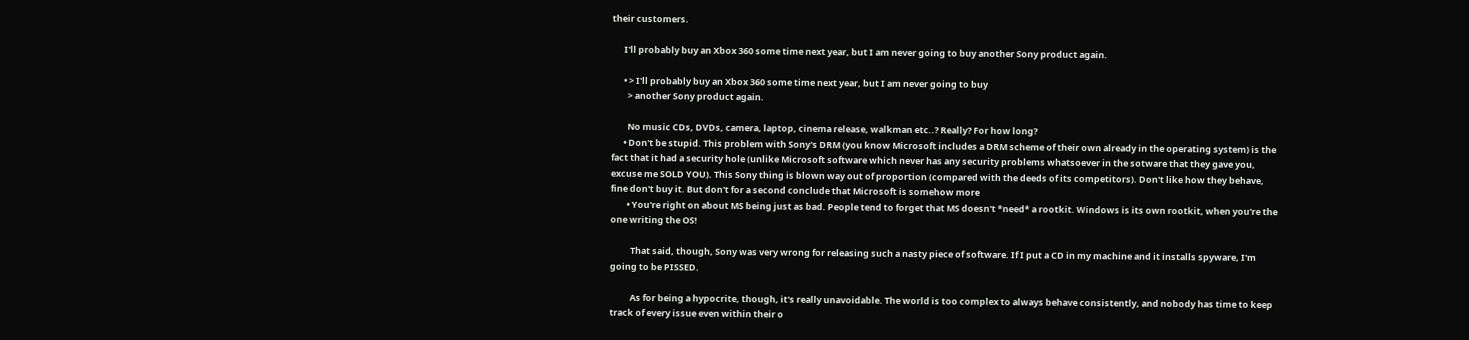their customers.

      I'll probably buy an Xbox 360 some time next year, but I am never going to buy another Sony product again.

      • > I'll probably buy an Xbox 360 some time next year, but I am never going to buy
        > another Sony product again.

        No music CDs, DVDs, camera, laptop, cinema release, walkman etc..? Really? For how long?
      • Don't be stupid. This problem with Sony's DRM (you know Microsoft includes a DRM scheme of their own already in the operating system) is the fact that it had a security hole (unlike Microsoft software which never has any security problems whatsoever in the sotware that they gave you, excuse me SOLD YOU). This Sony thing is blown way out of proportion (compared with the deeds of its competitors). Don't like how they behave, fine don't buy it. But don't for a second conclude that Microsoft is somehow more
        • You're right on about MS being just as bad. People tend to forget that MS doesn't *need* a rootkit. Windows is its own rootkit, when you're the one writing the OS!

          That said, though, Sony was very wrong for releasing such a nasty piece of software. If I put a CD in my machine and it installs spyware, I'm going to be PISSED.

          As for being a hypocrite, though, it's really unavoidable. The world is too complex to always behave consistently, and nobody has time to keep track of every issue even within their o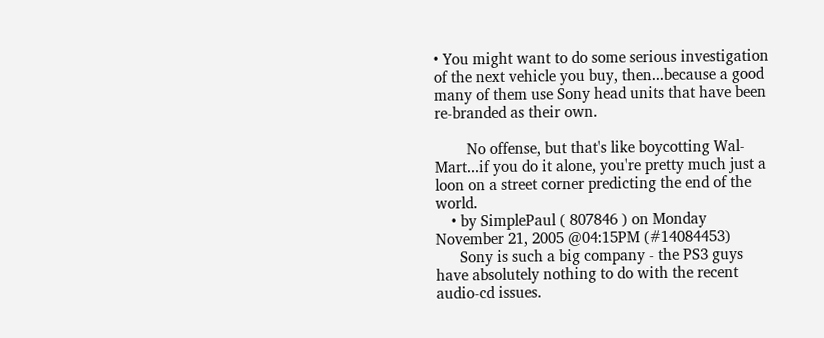• You might want to do some serious investigation of the next vehicle you buy, then...because a good many of them use Sony head units that have been re-branded as their own.

        No offense, but that's like boycotting Wal-Mart...if you do it alone, you're pretty much just a loon on a street corner predicting the end of the world.
    • by SimplePaul ( 807846 ) on Monday November 21, 2005 @04:15PM (#14084453)
      Sony is such a big company - the PS3 guys have absolutely nothing to do with the recent audio-cd issues.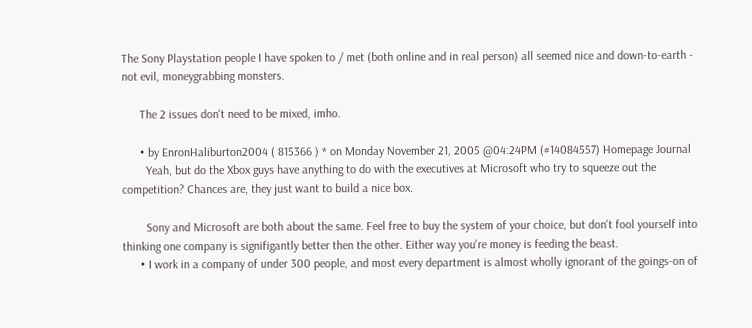The Sony Playstation people I have spoken to / met (both online and in real person) all seemed nice and down-to-earth - not evil, moneygrabbing monsters.

      The 2 issues don't need to be mixed, imho.

      • by EnronHaliburton2004 ( 815366 ) * on Monday November 21, 2005 @04:24PM (#14084557) Homepage Journal
        Yeah, but do the Xbox guys have anything to do with the executives at Microsoft who try to squeeze out the competition? Chances are, they just want to build a nice box.

        Sony and Microsoft are both about the same. Feel free to buy the system of your choice, but don't fool yourself into thinking one company is signifigantly better then the other. Either way you're money is feeding the beast.
      • I work in a company of under 300 people, and most every department is almost wholly ignorant of the goings-on of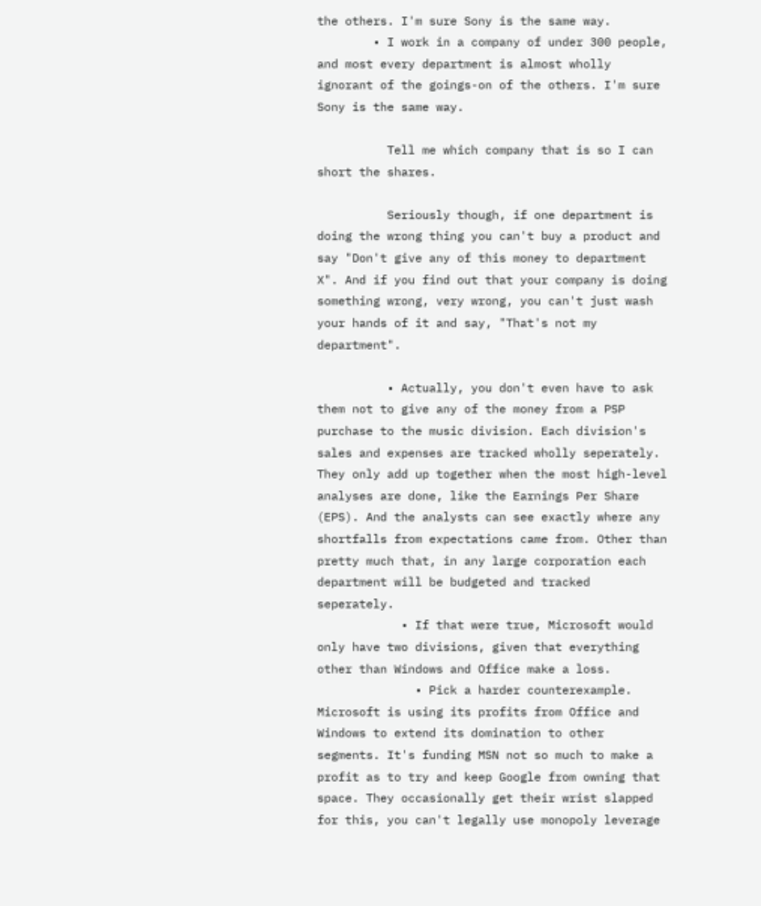the others. I'm sure Sony is the same way.
        • I work in a company of under 300 people, and most every department is almost wholly ignorant of the goings-on of the others. I'm sure Sony is the same way.

          Tell me which company that is so I can short the shares.

          Seriously though, if one department is doing the wrong thing you can't buy a product and say "Don't give any of this money to department X". And if you find out that your company is doing something wrong, very wrong, you can't just wash your hands of it and say, "That's not my department".

          • Actually, you don't even have to ask them not to give any of the money from a PSP purchase to the music division. Each division's sales and expenses are tracked wholly seperately. They only add up together when the most high-level analyses are done, like the Earnings Per Share (EPS). And the analysts can see exactly where any shortfalls from expectations came from. Other than pretty much that, in any large corporation each department will be budgeted and tracked seperately.
            • If that were true, Microsoft would only have two divisions, given that everything other than Windows and Office make a loss.
              • Pick a harder counterexample. Microsoft is using its profits from Office and Windows to extend its domination to other segments. It's funding MSN not so much to make a profit as to try and keep Google from owning that space. They occasionally get their wrist slapped for this, you can't legally use monopoly leverage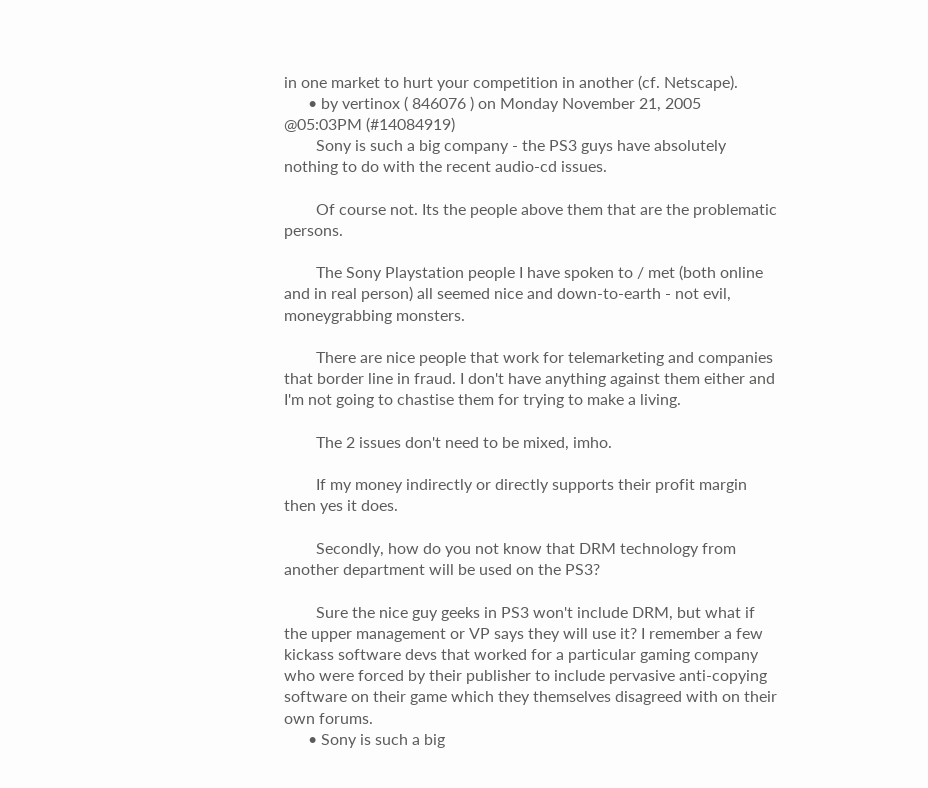in one market to hurt your competition in another (cf. Netscape).
      • by vertinox ( 846076 ) on Monday November 21, 2005 @05:03PM (#14084919)
        Sony is such a big company - the PS3 guys have absolutely nothing to do with the recent audio-cd issues.

        Of course not. Its the people above them that are the problematic persons.

        The Sony Playstation people I have spoken to / met (both online and in real person) all seemed nice and down-to-earth - not evil, moneygrabbing monsters.

        There are nice people that work for telemarketing and companies that border line in fraud. I don't have anything against them either and I'm not going to chastise them for trying to make a living.

        The 2 issues don't need to be mixed, imho.

        If my money indirectly or directly supports their profit margin then yes it does.

        Secondly, how do you not know that DRM technology from another department will be used on the PS3?

        Sure the nice guy geeks in PS3 won't include DRM, but what if the upper management or VP says they will use it? I remember a few kickass software devs that worked for a particular gaming company who were forced by their publisher to include pervasive anti-copying software on their game which they themselves disagreed with on their own forums.
      • Sony is such a big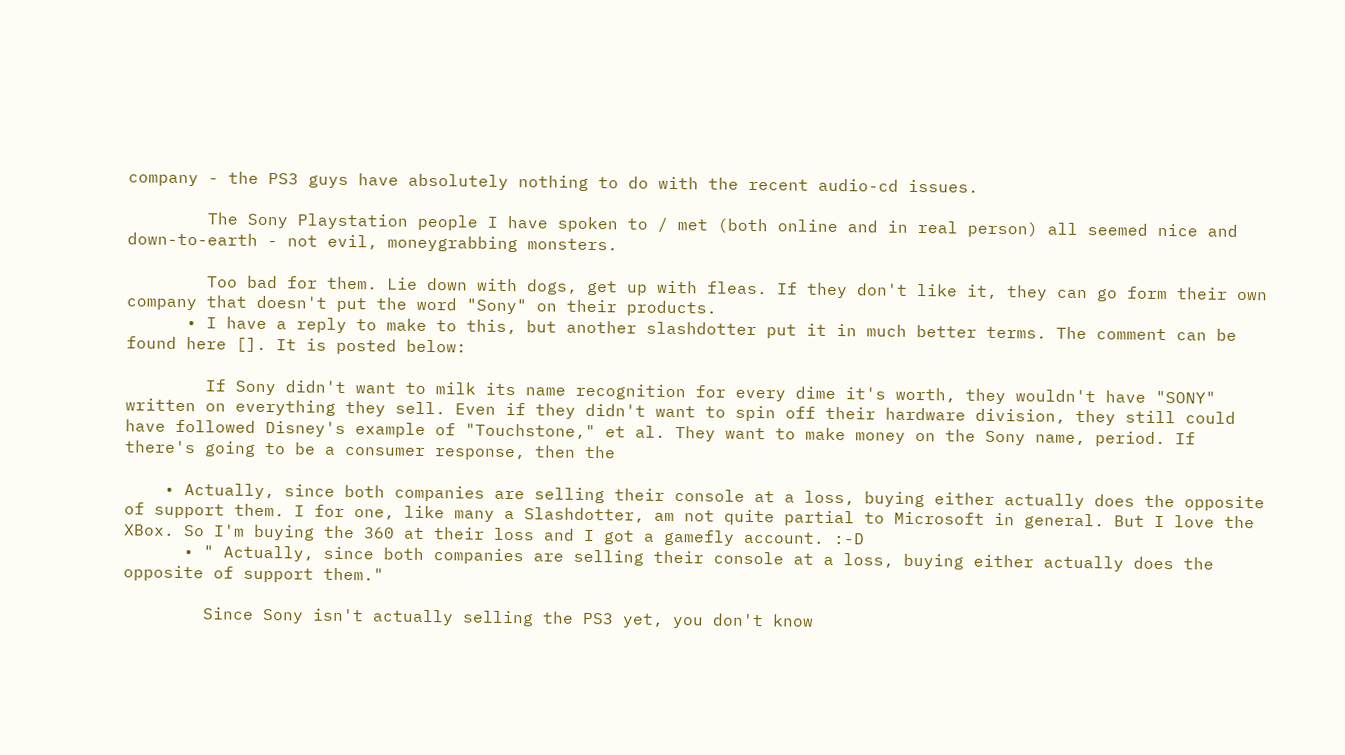company - the PS3 guys have absolutely nothing to do with the recent audio-cd issues.

        The Sony Playstation people I have spoken to / met (both online and in real person) all seemed nice and down-to-earth - not evil, moneygrabbing monsters.

        Too bad for them. Lie down with dogs, get up with fleas. If they don't like it, they can go form their own company that doesn't put the word "Sony" on their products.
      • I have a reply to make to this, but another slashdotter put it in much better terms. The comment can be found here []. It is posted below:

        If Sony didn't want to milk its name recognition for every dime it's worth, they wouldn't have "SONY" written on everything they sell. Even if they didn't want to spin off their hardware division, they still could have followed Disney's example of "Touchstone," et al. They want to make money on the Sony name, period. If there's going to be a consumer response, then the

    • Actually, since both companies are selling their console at a loss, buying either actually does the opposite of support them. I for one, like many a Slashdotter, am not quite partial to Microsoft in general. But I love the XBox. So I'm buying the 360 at their loss and I got a gamefly account. :-D
      • " Actually, since both companies are selling their console at a loss, buying either actually does the opposite of support them."

        Since Sony isn't actually selling the PS3 yet, you don't know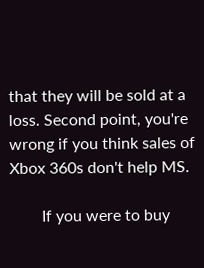that they will be sold at a loss. Second point, you're wrong if you think sales of Xbox 360s don't help MS.

        If you were to buy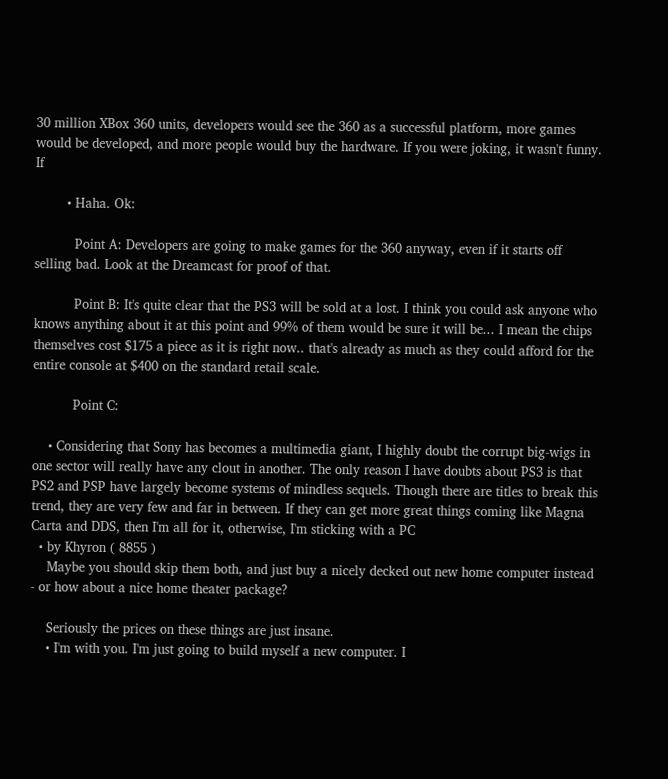30 million XBox 360 units, developers would see the 360 as a successful platform, more games would be developed, and more people would buy the hardware. If you were joking, it wasn't funny. If

        • Haha. Ok:

          Point A: Developers are going to make games for the 360 anyway, even if it starts off selling bad. Look at the Dreamcast for proof of that.

          Point B: It's quite clear that the PS3 will be sold at a lost. I think you could ask anyone who knows anything about it at this point and 99% of them would be sure it will be... I mean the chips themselves cost $175 a piece as it is right now.. that's already as much as they could afford for the entire console at $400 on the standard retail scale.

          Point C:

    • Considering that Sony has becomes a multimedia giant, I highly doubt the corrupt big-wigs in one sector will really have any clout in another. The only reason I have doubts about PS3 is that PS2 and PSP have largely become systems of mindless sequels. Though there are titles to break this trend, they are very few and far in between. If they can get more great things coming like Magna Carta and DDS, then I'm all for it, otherwise, I'm sticking with a PC
  • by Khyron ( 8855 )
    Maybe you should skip them both, and just buy a nicely decked out new home computer instead - or how about a nice home theater package?

    Seriously the prices on these things are just insane.
    • I'm with you. I'm just going to build myself a new computer. I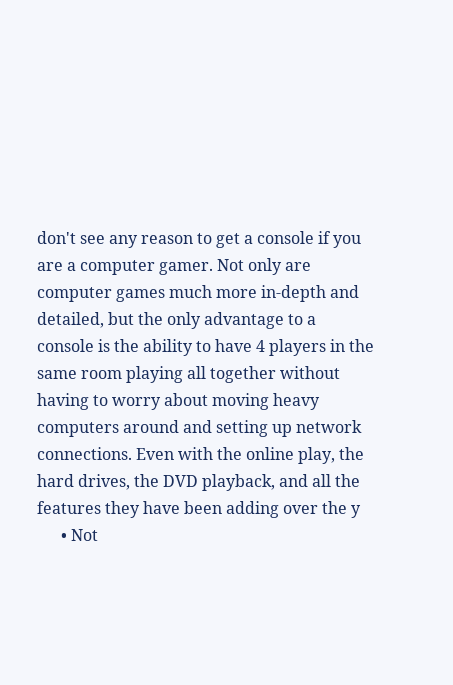don't see any reason to get a console if you are a computer gamer. Not only are computer games much more in-depth and detailed, but the only advantage to a console is the ability to have 4 players in the same room playing all together without having to worry about moving heavy computers around and setting up network connections. Even with the online play, the hard drives, the DVD playback, and all the features they have been adding over the y
      • Not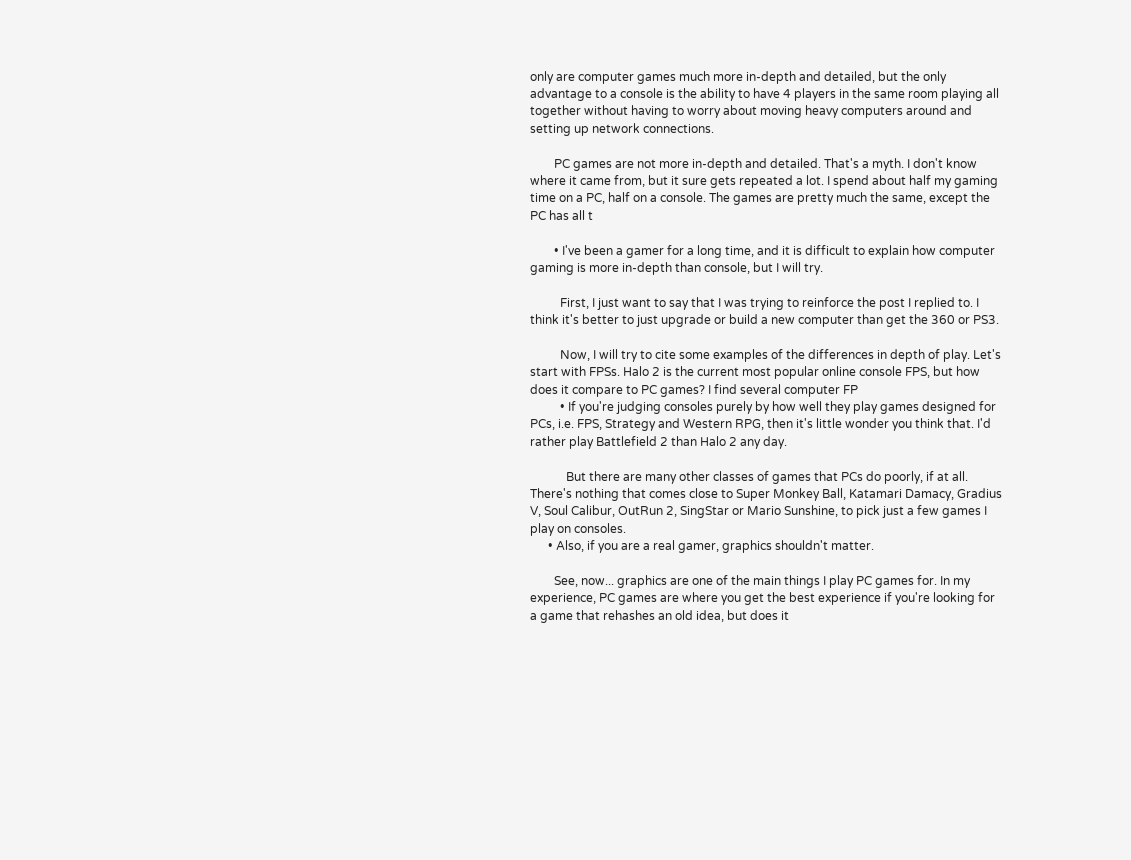only are computer games much more in-depth and detailed, but the only advantage to a console is the ability to have 4 players in the same room playing all together without having to worry about moving heavy computers around and setting up network connections.

        PC games are not more in-depth and detailed. That's a myth. I don't know where it came from, but it sure gets repeated a lot. I spend about half my gaming time on a PC, half on a console. The games are pretty much the same, except the PC has all t

        • I've been a gamer for a long time, and it is difficult to explain how computer gaming is more in-depth than console, but I will try.

          First, I just want to say that I was trying to reinforce the post I replied to. I think it's better to just upgrade or build a new computer than get the 360 or PS3.

          Now, I will try to cite some examples of the differences in depth of play. Let's start with FPSs. Halo 2 is the current most popular online console FPS, but how does it compare to PC games? I find several computer FP
          • If you're judging consoles purely by how well they play games designed for PCs, i.e. FPS, Strategy and Western RPG, then it's little wonder you think that. I'd rather play Battlefield 2 than Halo 2 any day.

            But there are many other classes of games that PCs do poorly, if at all. There's nothing that comes close to Super Monkey Ball, Katamari Damacy, Gradius V, Soul Calibur, OutRun 2, SingStar or Mario Sunshine, to pick just a few games I play on consoles.
      • Also, if you are a real gamer, graphics shouldn't matter.

        See, now... graphics are one of the main things I play PC games for. In my experience, PC games are where you get the best experience if you're looking for a game that rehashes an old idea, but does it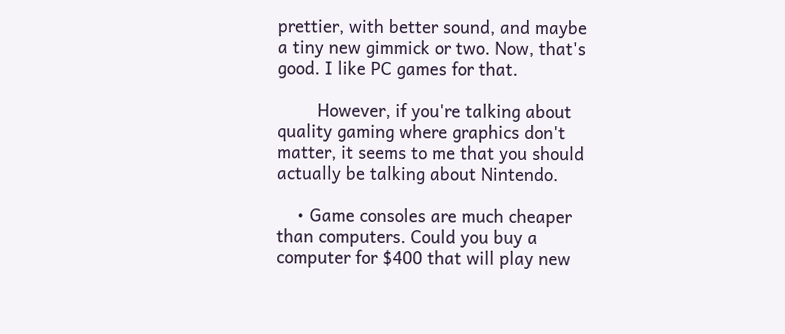prettier, with better sound, and maybe a tiny new gimmick or two. Now, that's good. I like PC games for that.

        However, if you're talking about quality gaming where graphics don't matter, it seems to me that you should actually be talking about Nintendo.

    • Game consoles are much cheaper than computers. Could you buy a computer for $400 that will play new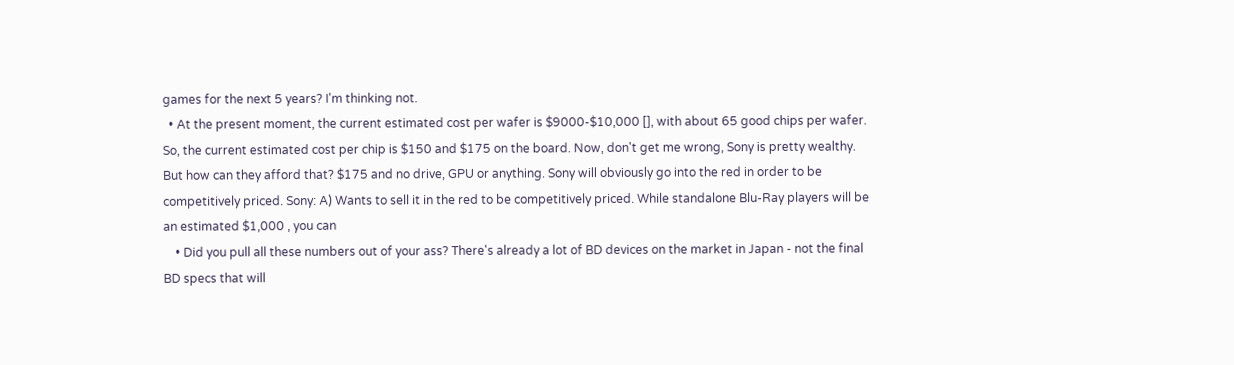games for the next 5 years? I'm thinking not.
  • At the present moment, the current estimated cost per wafer is $9000-$10,000 [], with about 65 good chips per wafer. So, the current estimated cost per chip is $150 and $175 on the board. Now, don't get me wrong, Sony is pretty wealthy. But how can they afford that? $175 and no drive, GPU or anything. Sony will obviously go into the red in order to be competitively priced. Sony: A) Wants to sell it in the red to be competitively priced. While standalone Blu-Ray players will be an estimated $1,000 , you can
    • Did you pull all these numbers out of your ass? There's already a lot of BD devices on the market in Japan - not the final BD specs that will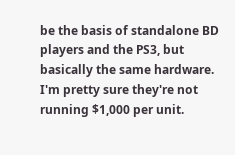be the basis of standalone BD players and the PS3, but basically the same hardware. I'm pretty sure they're not running $1,000 per unit.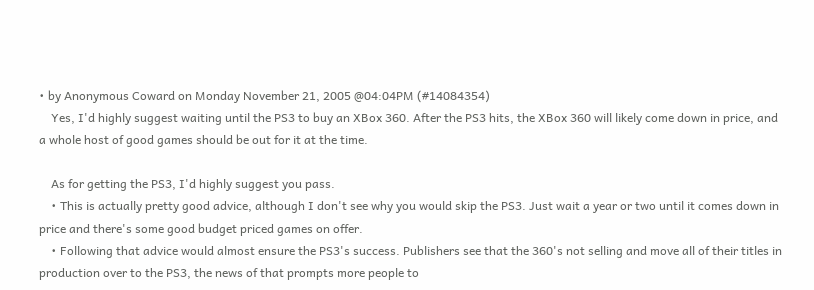• by Anonymous Coward on Monday November 21, 2005 @04:04PM (#14084354)
    Yes, I'd highly suggest waiting until the PS3 to buy an XBox 360. After the PS3 hits, the XBox 360 will likely come down in price, and a whole host of good games should be out for it at the time.

    As for getting the PS3, I'd highly suggest you pass.
    • This is actually pretty good advice, although I don't see why you would skip the PS3. Just wait a year or two until it comes down in price and there's some good budget priced games on offer.
    • Following that advice would almost ensure the PS3's success. Publishers see that the 360's not selling and move all of their titles in production over to the PS3, the news of that prompts more people to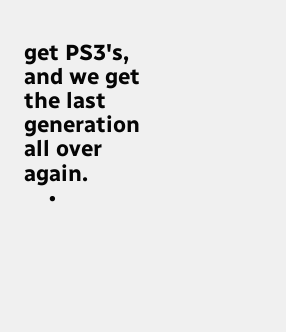get PS3's, and we get the last generation all over again.
    •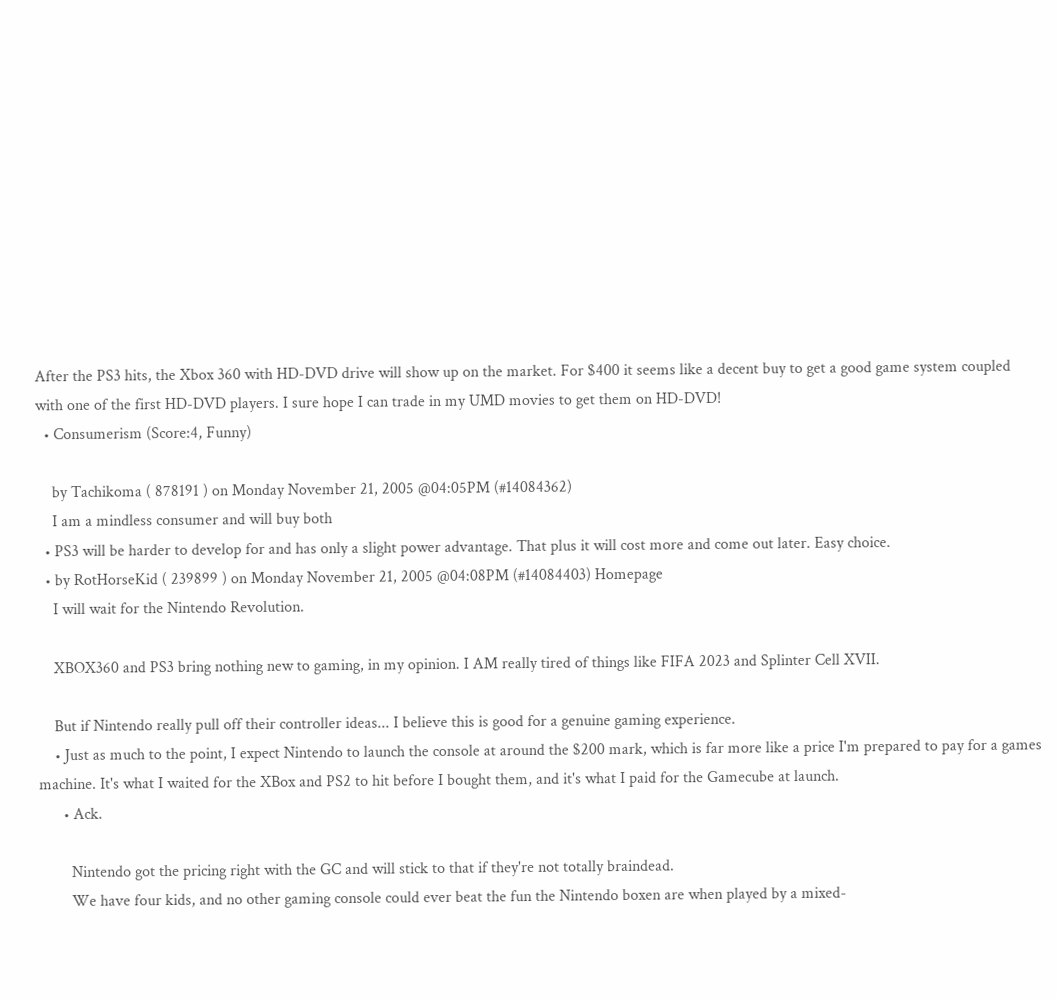After the PS3 hits, the Xbox 360 with HD-DVD drive will show up on the market. For $400 it seems like a decent buy to get a good game system coupled with one of the first HD-DVD players. I sure hope I can trade in my UMD movies to get them on HD-DVD!
  • Consumerism (Score:4, Funny)

    by Tachikoma ( 878191 ) on Monday November 21, 2005 @04:05PM (#14084362)
    I am a mindless consumer and will buy both
  • PS3 will be harder to develop for and has only a slight power advantage. That plus it will cost more and come out later. Easy choice.
  • by RotHorseKid ( 239899 ) on Monday November 21, 2005 @04:08PM (#14084403) Homepage
    I will wait for the Nintendo Revolution.

    XBOX360 and PS3 bring nothing new to gaming, in my opinion. I AM really tired of things like FIFA 2023 and Splinter Cell XVII.

    But if Nintendo really pull off their controller ideas... I believe this is good for a genuine gaming experience.
    • Just as much to the point, I expect Nintendo to launch the console at around the $200 mark, which is far more like a price I'm prepared to pay for a games machine. It's what I waited for the XBox and PS2 to hit before I bought them, and it's what I paid for the Gamecube at launch.
      • Ack.

        Nintendo got the pricing right with the GC and will stick to that if they're not totally braindead.
        We have four kids, and no other gaming console could ever beat the fun the Nintendo boxen are when played by a mixed-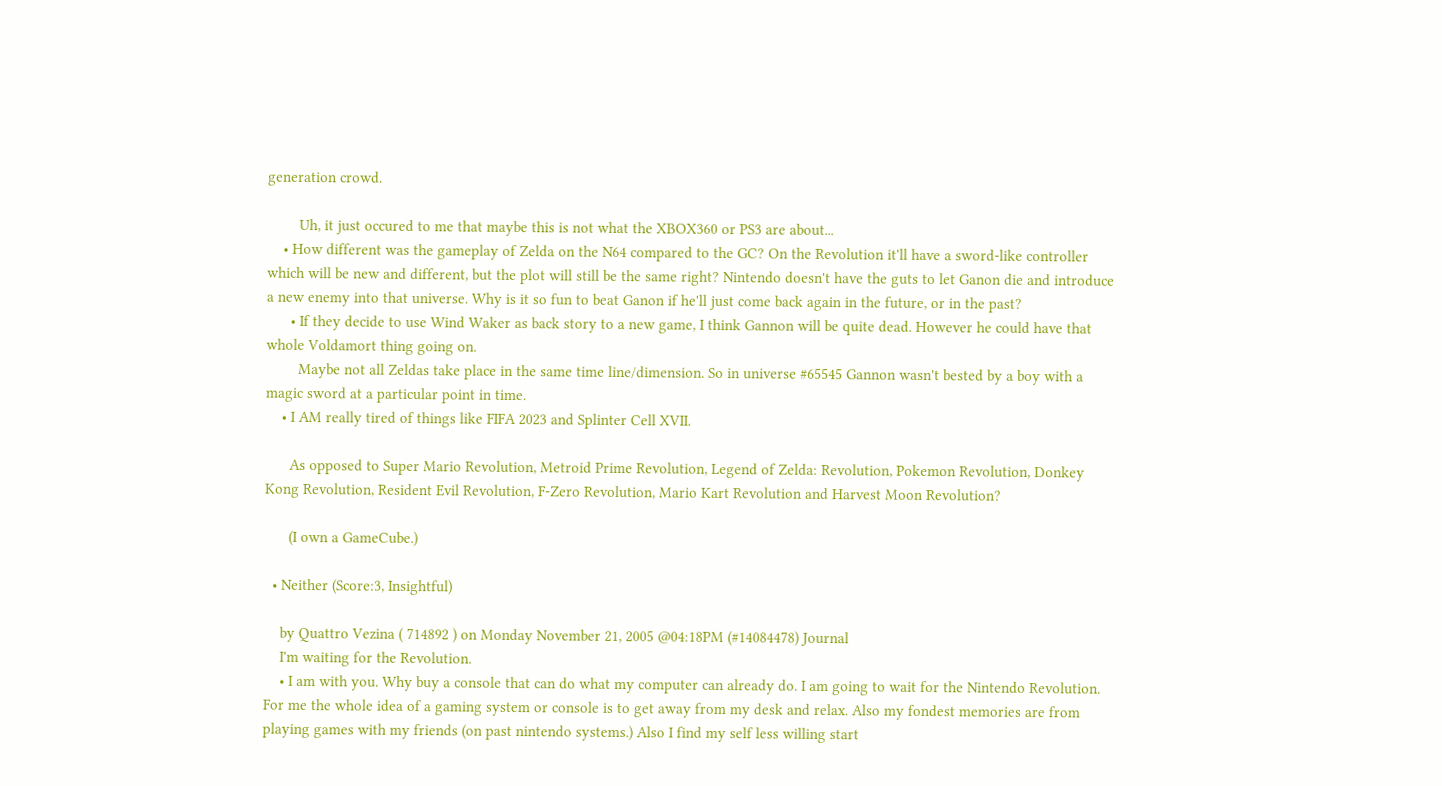generation crowd.

        Uh, it just occured to me that maybe this is not what the XBOX360 or PS3 are about...
    • How different was the gameplay of Zelda on the N64 compared to the GC? On the Revolution it'll have a sword-like controller which will be new and different, but the plot will still be the same right? Nintendo doesn't have the guts to let Ganon die and introduce a new enemy into that universe. Why is it so fun to beat Ganon if he'll just come back again in the future, or in the past?
      • If they decide to use Wind Waker as back story to a new game, I think Gannon will be quite dead. However he could have that whole Voldamort thing going on.
        Maybe not all Zeldas take place in the same time line/dimension. So in universe #65545 Gannon wasn't bested by a boy with a magic sword at a particular point in time.
    • I AM really tired of things like FIFA 2023 and Splinter Cell XVII.

      As opposed to Super Mario Revolution, Metroid Prime Revolution, Legend of Zelda: Revolution, Pokemon Revolution, Donkey Kong Revolution, Resident Evil Revolution, F-Zero Revolution, Mario Kart Revolution and Harvest Moon Revolution?

      (I own a GameCube.)

  • Neither (Score:3, Insightful)

    by Quattro Vezina ( 714892 ) on Monday November 21, 2005 @04:18PM (#14084478) Journal
    I'm waiting for the Revolution.
    • I am with you. Why buy a console that can do what my computer can already do. I am going to wait for the Nintendo Revolution. For me the whole idea of a gaming system or console is to get away from my desk and relax. Also my fondest memories are from playing games with my friends (on past nintendo systems.) Also I find my self less willing start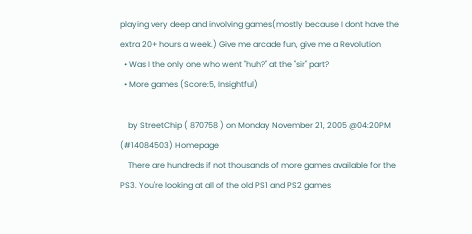playing very deep and involving games(mostly because I dont have the extra 20+ hours a week.) Give me arcade fun, give me a Revolution
  • Was I the only one who went "huh?" at the "sir" part?
  • More games (Score:5, Insightful)

    by StreetChip ( 870758 ) on Monday November 21, 2005 @04:20PM (#14084503) Homepage
    There are hundreds if not thousands of more games available for the PS3. You're looking at all of the old PS1 and PS2 games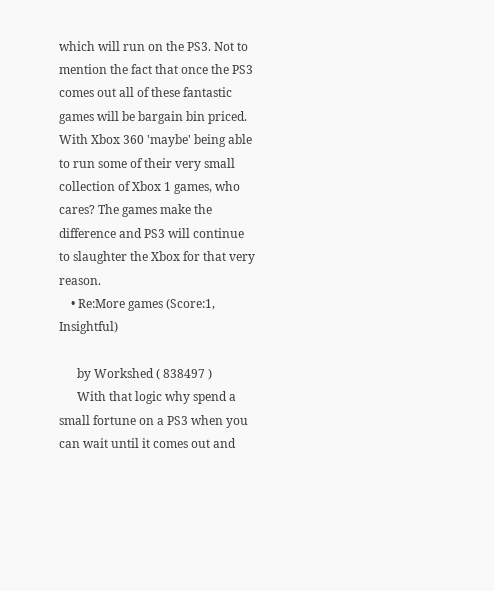which will run on the PS3. Not to mention the fact that once the PS3 comes out all of these fantastic games will be bargain bin priced. With Xbox 360 'maybe' being able to run some of their very small collection of Xbox 1 games, who cares? The games make the difference and PS3 will continue to slaughter the Xbox for that very reason.
    • Re:More games (Score:1, Insightful)

      by Workshed ( 838497 )
      With that logic why spend a small fortune on a PS3 when you can wait until it comes out and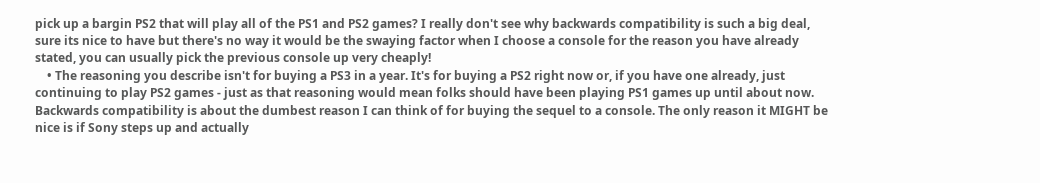pick up a bargin PS2 that will play all of the PS1 and PS2 games? I really don't see why backwards compatibility is such a big deal, sure its nice to have but there's no way it would be the swaying factor when I choose a console for the reason you have already stated, you can usually pick the previous console up very cheaply!
    • The reasoning you describe isn't for buying a PS3 in a year. It's for buying a PS2 right now or, if you have one already, just continuing to play PS2 games - just as that reasoning would mean folks should have been playing PS1 games up until about now. Backwards compatibility is about the dumbest reason I can think of for buying the sequel to a console. The only reason it MIGHT be nice is if Sony steps up and actually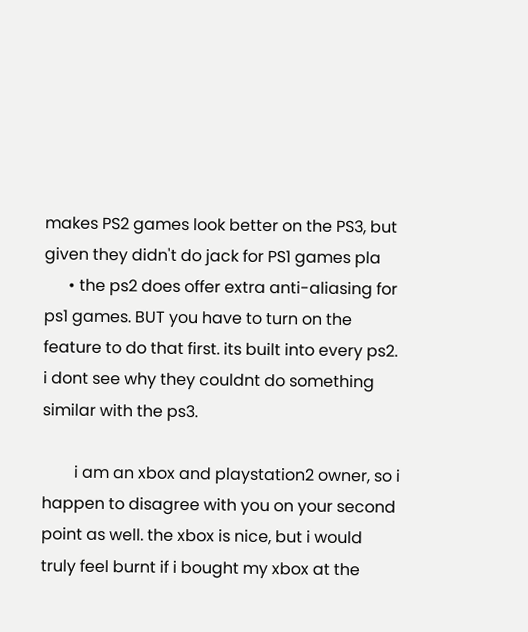makes PS2 games look better on the PS3, but given they didn't do jack for PS1 games pla
      • the ps2 does offer extra anti-aliasing for ps1 games. BUT you have to turn on the feature to do that first. its built into every ps2. i dont see why they couldnt do something similar with the ps3.

        i am an xbox and playstation2 owner, so i happen to disagree with you on your second point as well. the xbox is nice, but i would truly feel burnt if i bought my xbox at the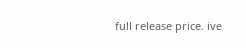full release price. ive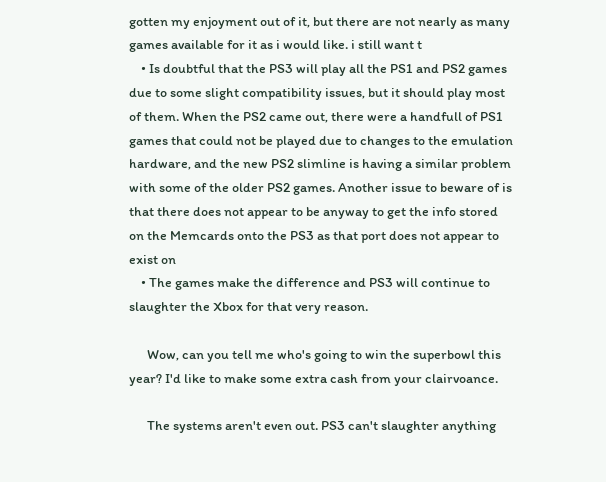gotten my enjoyment out of it, but there are not nearly as many games available for it as i would like. i still want t
    • Is doubtful that the PS3 will play all the PS1 and PS2 games due to some slight compatibility issues, but it should play most of them. When the PS2 came out, there were a handfull of PS1 games that could not be played due to changes to the emulation hardware, and the new PS2 slimline is having a similar problem with some of the older PS2 games. Another issue to beware of is that there does not appear to be anyway to get the info stored on the Memcards onto the PS3 as that port does not appear to exist on
    • The games make the difference and PS3 will continue to slaughter the Xbox for that very reason.

      Wow, can you tell me who's going to win the superbowl this year? I'd like to make some extra cash from your clairvoance.

      The systems aren't even out. PS3 can't slaughter anything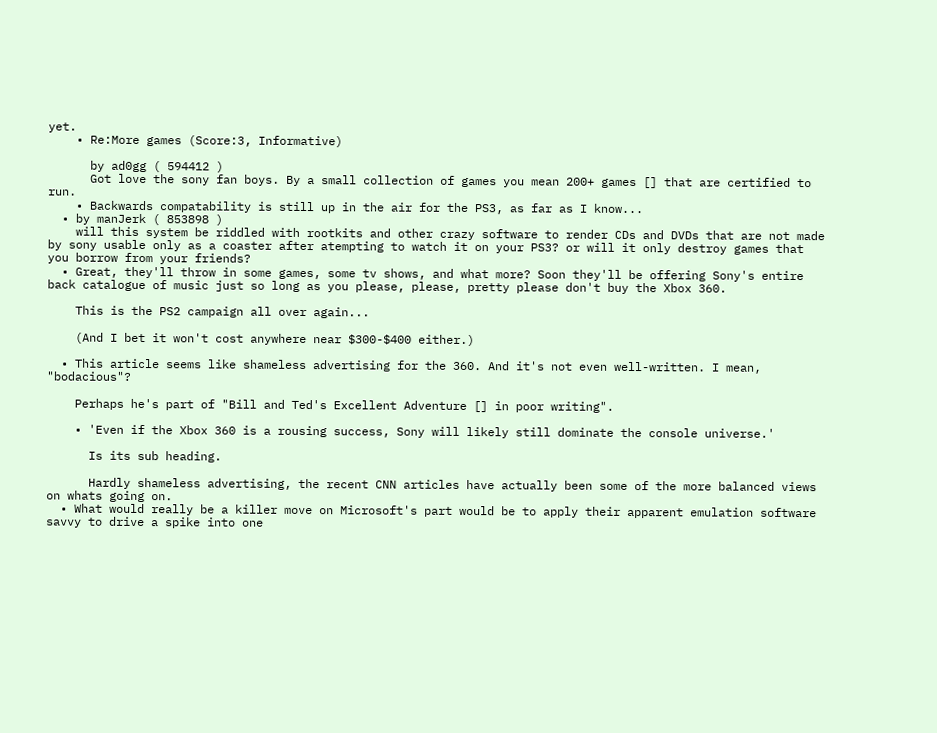yet.
    • Re:More games (Score:3, Informative)

      by ad0gg ( 594412 )
      Got love the sony fan boys. By a small collection of games you mean 200+ games [] that are certified to run.
    • Backwards compatability is still up in the air for the PS3, as far as I know...
  • by manJerk ( 853898 )
    will this system be riddled with rootkits and other crazy software to render CDs and DVDs that are not made by sony usable only as a coaster after atempting to watch it on your PS3? or will it only destroy games that you borrow from your friends?
  • Great, they'll throw in some games, some tv shows, and what more? Soon they'll be offering Sony's entire back catalogue of music just so long as you please, please, pretty please don't buy the Xbox 360.

    This is the PS2 campaign all over again...

    (And I bet it won't cost anywhere near $300-$400 either.)

  • This article seems like shameless advertising for the 360. And it's not even well-written. I mean, "bodacious"?

    Perhaps he's part of "Bill and Ted's Excellent Adventure [] in poor writing".

    • 'Even if the Xbox 360 is a rousing success, Sony will likely still dominate the console universe.'

      Is its sub heading.

      Hardly shameless advertising, the recent CNN articles have actually been some of the more balanced views on whats going on.
  • What would really be a killer move on Microsoft's part would be to apply their apparent emulation software savvy to drive a spike into one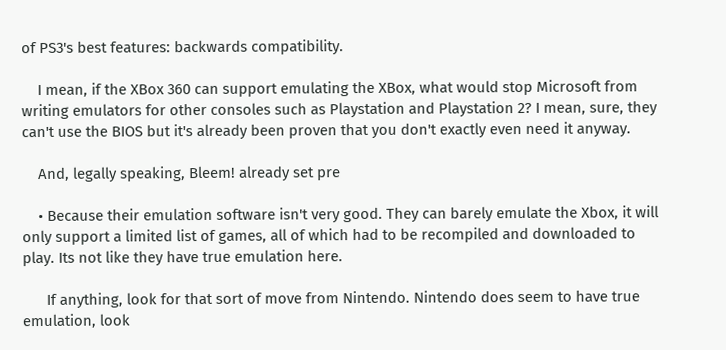of PS3's best features: backwards compatibility.

    I mean, if the XBox 360 can support emulating the XBox, what would stop Microsoft from writing emulators for other consoles such as Playstation and Playstation 2? I mean, sure, they can't use the BIOS but it's already been proven that you don't exactly even need it anyway.

    And, legally speaking, Bleem! already set pre

    • Because their emulation software isn't very good. They can barely emulate the Xbox, it will only support a limited list of games, all of which had to be recompiled and downloaded to play. Its not like they have true emulation here.

      If anything, look for that sort of move from Nintendo. Nintendo does seem to have true emulation, look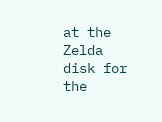at the Zelda disk for the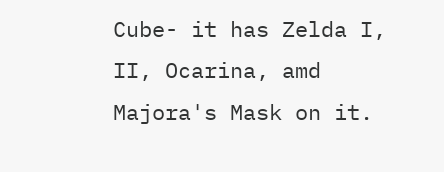Cube- it has Zelda I, II, Ocarina, amd Majora's Mask on it.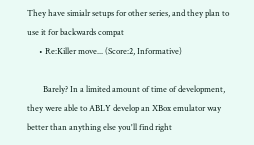They have simialr setups for other series, and they plan to use it for backwards compat
      • Re:Killer move... (Score:2, Informative)

        Barely? In a limited amount of time of development, they were able to ABLY develop an XBox emulator way better than anything else you'll find right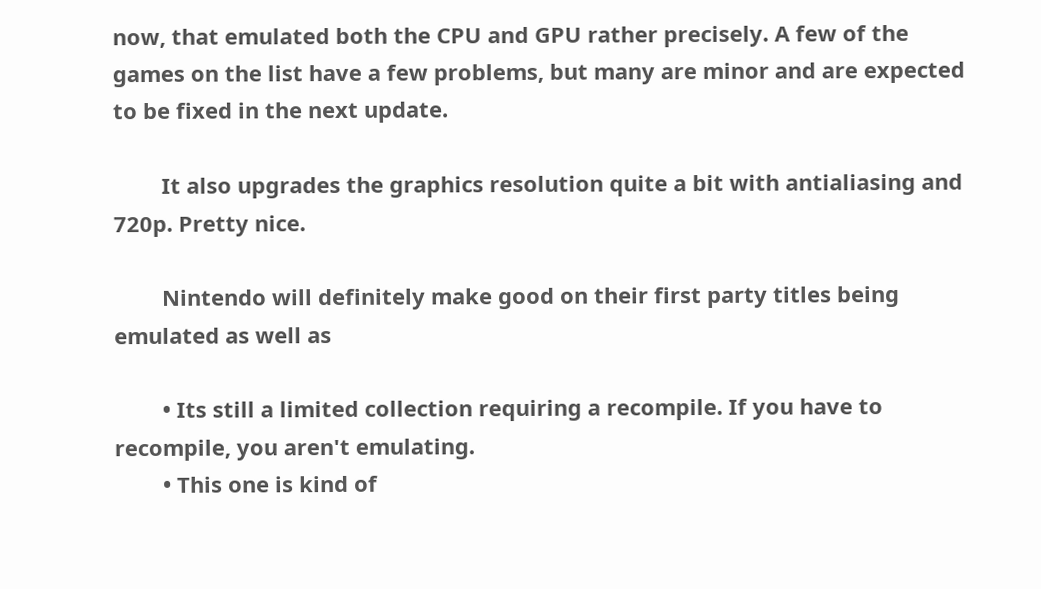now, that emulated both the CPU and GPU rather precisely. A few of the games on the list have a few problems, but many are minor and are expected to be fixed in the next update.

        It also upgrades the graphics resolution quite a bit with antialiasing and 720p. Pretty nice.

        Nintendo will definitely make good on their first party titles being emulated as well as

        • Its still a limited collection requiring a recompile. If you have to recompile, you aren't emulating.
        • This one is kind of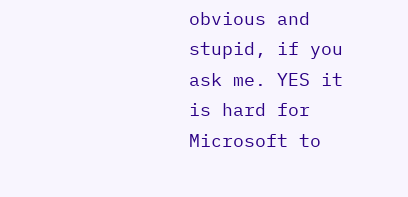obvious and stupid, if you ask me. YES it is hard for Microsoft to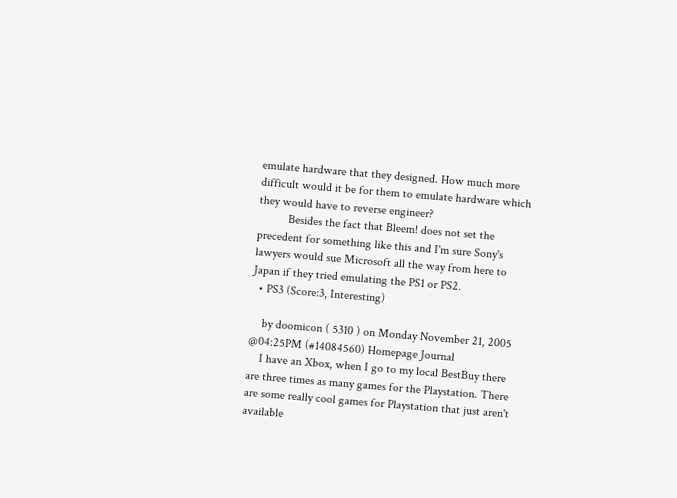emulate hardware that they designed. How much more difficult would it be for them to emulate hardware which they would have to reverse engineer?
          Besides the fact that Bleem! does not set the precedent for something like this and I'm sure Sony's lawyers would sue Microsoft all the way from here to Japan if they tried emulating the PS1 or PS2.
  • PS3 (Score:3, Interesting)

    by doomicon ( 5310 ) on Monday November 21, 2005 @04:25PM (#14084560) Homepage Journal
    I have an Xbox, when I go to my local BestBuy there are three times as many games for the Playstation. There are some really cool games for Playstation that just aren't available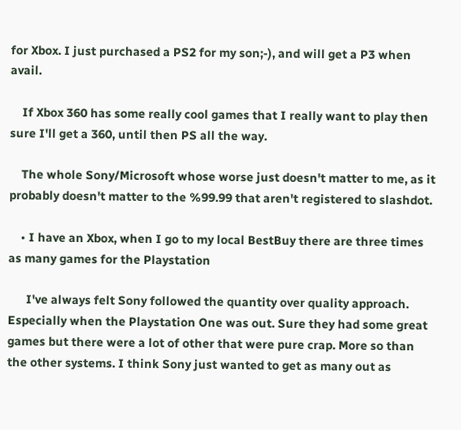for Xbox. I just purchased a PS2 for my son;-), and will get a P3 when avail.

    If Xbox 360 has some really cool games that I really want to play then sure I'll get a 360, until then PS all the way.

    The whole Sony/Microsoft whose worse just doesn't matter to me, as it probably doesn't matter to the %99.99 that aren't registered to slashdot.

    • I have an Xbox, when I go to my local BestBuy there are three times as many games for the Playstation

      I've always felt Sony followed the quantity over quality approach. Especially when the Playstation One was out. Sure they had some great games but there were a lot of other that were pure crap. More so than the other systems. I think Sony just wanted to get as many out as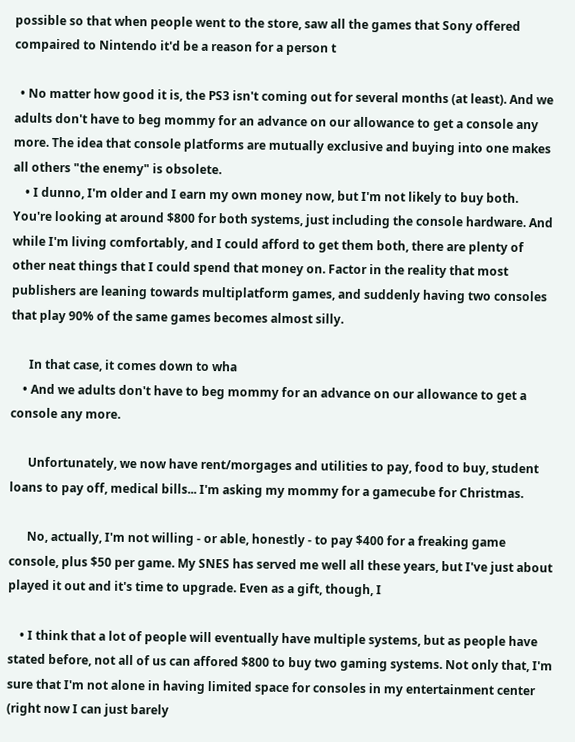possible so that when people went to the store, saw all the games that Sony offered compaired to Nintendo it'd be a reason for a person t

  • No matter how good it is, the PS3 isn't coming out for several months (at least). And we adults don't have to beg mommy for an advance on our allowance to get a console any more. The idea that console platforms are mutually exclusive and buying into one makes all others "the enemy" is obsolete.
    • I dunno, I'm older and I earn my own money now, but I'm not likely to buy both. You're looking at around $800 for both systems, just including the console hardware. And while I'm living comfortably, and I could afford to get them both, there are plenty of other neat things that I could spend that money on. Factor in the reality that most publishers are leaning towards multiplatform games, and suddenly having two consoles that play 90% of the same games becomes almost silly.

      In that case, it comes down to wha
    • And we adults don't have to beg mommy for an advance on our allowance to get a console any more.

      Unfortunately, we now have rent/morgages and utilities to pay, food to buy, student loans to pay off, medical bills... I'm asking my mommy for a gamecube for Christmas.

      No, actually, I'm not willing - or able, honestly - to pay $400 for a freaking game console, plus $50 per game. My SNES has served me well all these years, but I've just about played it out and it's time to upgrade. Even as a gift, though, I

    • I think that a lot of people will eventually have multiple systems, but as people have stated before, not all of us can affored $800 to buy two gaming systems. Not only that, I'm sure that I'm not alone in having limited space for consoles in my entertainment center (right now I can just barely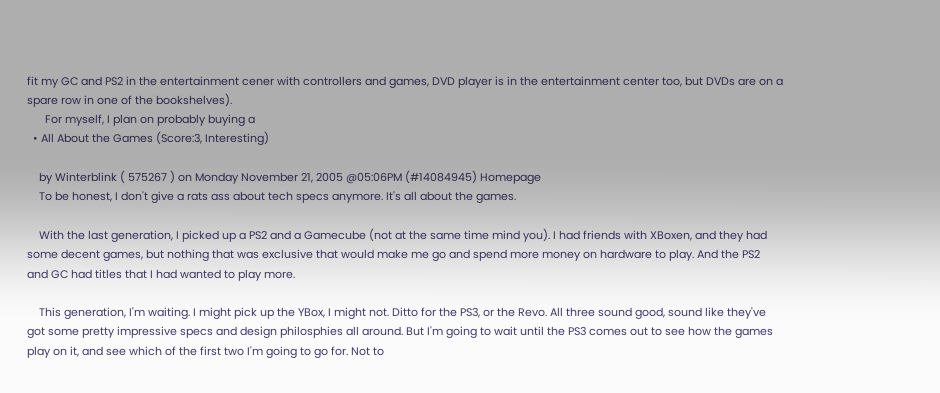fit my GC and PS2 in the entertainment cener with controllers and games, DVD player is in the entertainment center too, but DVDs are on a spare row in one of the bookshelves).
      For myself, I plan on probably buying a
  • All About the Games (Score:3, Interesting)

    by Winterblink ( 575267 ) on Monday November 21, 2005 @05:06PM (#14084945) Homepage
    To be honest, I don't give a rats ass about tech specs anymore. It's all about the games.

    With the last generation, I picked up a PS2 and a Gamecube (not at the same time mind you). I had friends with XBoxen, and they had some decent games, but nothing that was exclusive that would make me go and spend more money on hardware to play. And the PS2 and GC had titles that I had wanted to play more.

    This generation, I'm waiting. I might pick up the YBox, I might not. Ditto for the PS3, or the Revo. All three sound good, sound like they've got some pretty impressive specs and design philosphies all around. But I'm going to wait until the PS3 comes out to see how the games play on it, and see which of the first two I'm going to go for. Not to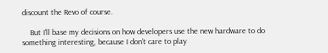discount the Revo of course.

    But I'll base my decisions on how developers use the new hardware to do something interesting, because I don't care to play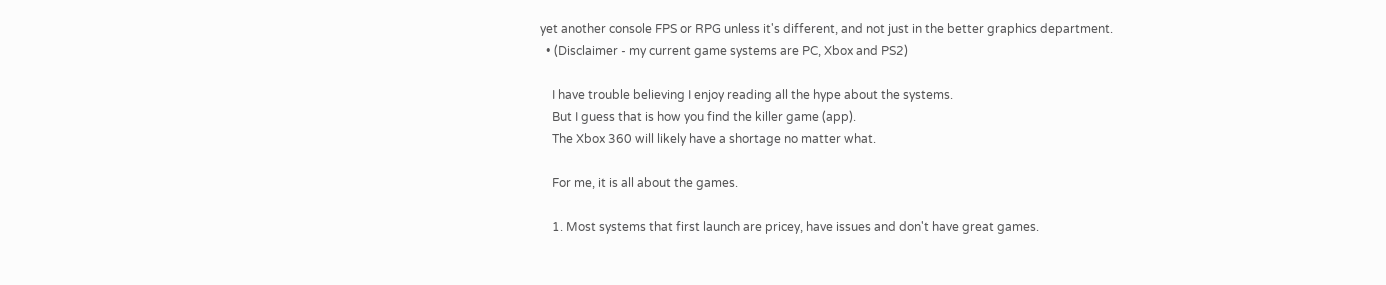yet another console FPS or RPG unless it's different, and not just in the better graphics department.
  • (Disclaimer - my current game systems are PC, Xbox and PS2)

    I have trouble believing I enjoy reading all the hype about the systems.
    But I guess that is how you find the killer game (app).
    The Xbox 360 will likely have a shortage no matter what.

    For me, it is all about the games.

    1. Most systems that first launch are pricey, have issues and don't have great games.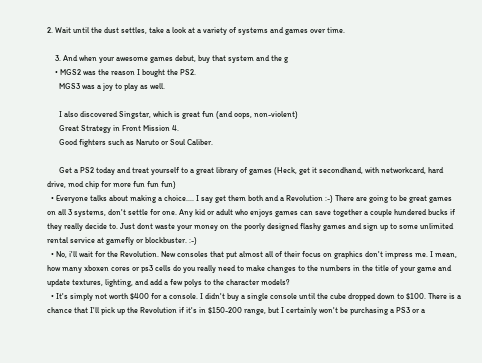2. Wait until the dust settles, take a look at a variety of systems and games over time.

    3. And when your awesome games debut, buy that system and the g
    • MGS2 was the reason I bought the PS2.
      MGS3 was a joy to play as well.

      I also discovered Singstar, which is great fun (and oops, non-violent)
      Great Strategy in Front Mission 4.
      Good fighters such as Naruto or Soul Caliber.

      Get a PS2 today and treat yourself to a great library of games (Heck, get it secondhand, with networkcard, hard drive, mod chip for more fun fun fun)
  • Everyone talks about making a choice.... I say get them both and a Revolution :-) There are going to be great games on all 3 systems, don't settle for one. Any kid or adult who enjoys games can save together a couple hundered bucks if they really decide to. Just dont waste your money on the poorly designed flashy games and sign up to some unlimited rental service at gamefly or blockbuster. :-)
  • No, i'll wait for the Revolution. New consoles that put almost all of their focus on graphics don't impress me. I mean, how many xboxen cores or ps3 cells do you really need to make changes to the numbers in the title of your game and update textures, lighting, and add a few polys to the character models?
  • It's simply not worth $400 for a console. I didn't buy a single console until the cube dropped down to $100. There is a chance that I'll pick up the Revolution if it's in $150-200 range, but I certainly won't be purchasing a PS3 or a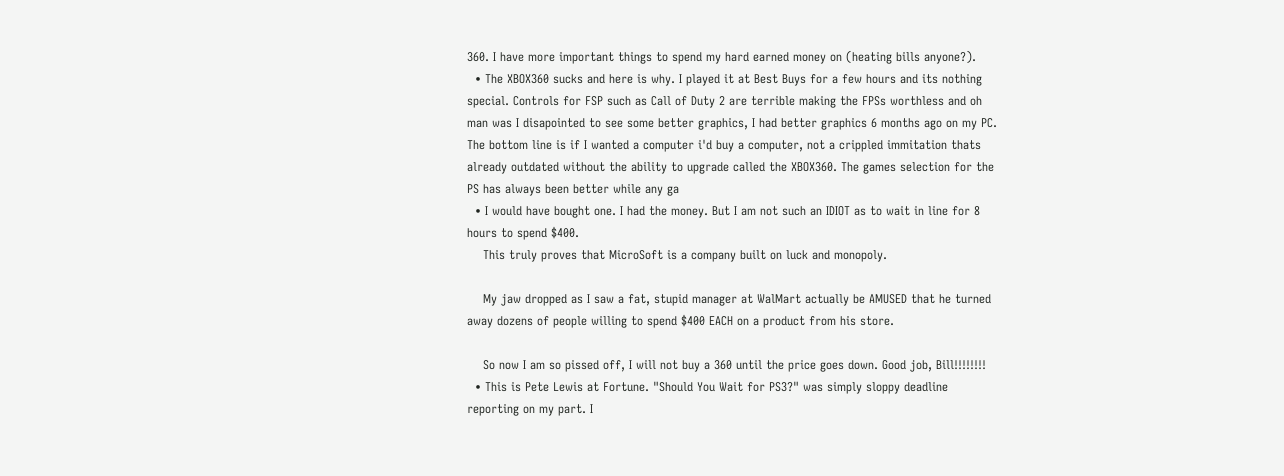360. I have more important things to spend my hard earned money on (heating bills anyone?).
  • The XBOX360 sucks and here is why. I played it at Best Buys for a few hours and its nothing special. Controls for FSP such as Call of Duty 2 are terrible making the FPSs worthless and oh man was I disapointed to see some better graphics, I had better graphics 6 months ago on my PC. The bottom line is if I wanted a computer i'd buy a computer, not a crippled immitation thats already outdated without the ability to upgrade called the XBOX360. The games selection for the PS has always been better while any ga
  • I would have bought one. I had the money. But I am not such an IDIOT as to wait in line for 8 hours to spend $400.
    This truly proves that MicroSoft is a company built on luck and monopoly.

    My jaw dropped as I saw a fat, stupid manager at WalMart actually be AMUSED that he turned away dozens of people willing to spend $400 EACH on a product from his store.

    So now I am so pissed off, I will not buy a 360 until the price goes down. Good job, Bill!!!!!!!!
  • This is Pete Lewis at Fortune. "Should You Wait for PS3?" was simply sloppy deadline reporting on my part. I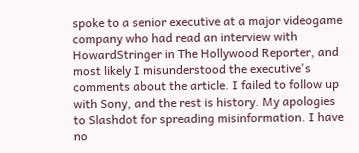spoke to a senior executive at a major videogame company who had read an interview with HowardStringer in The Hollywood Reporter, and most likely I misunderstood the executive's comments about the article. I failed to follow up with Sony, and the rest is history. My apologies to Slashdot for spreading misinformation. I have no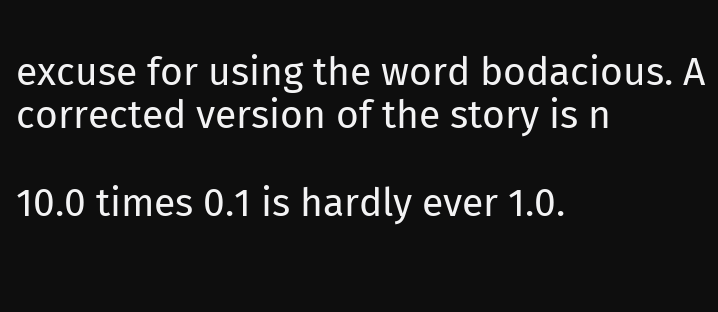excuse for using the word bodacious. A corrected version of the story is n

10.0 times 0.1 is hardly ever 1.0.